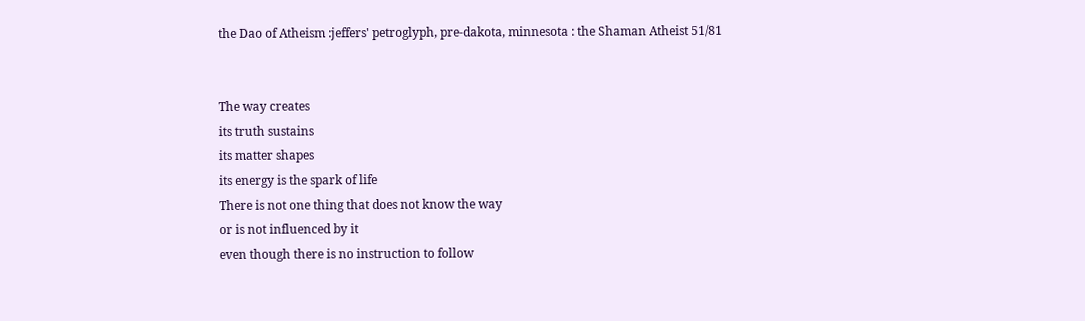the Dao of Atheism :jeffers' petroglyph, pre-dakota, minnesota : the Shaman Atheist 51/81


The way creates
its truth sustains
its matter shapes
its energy is the spark of life
There is not one thing that does not know the way
or is not influenced by it
even though there is no instruction to follow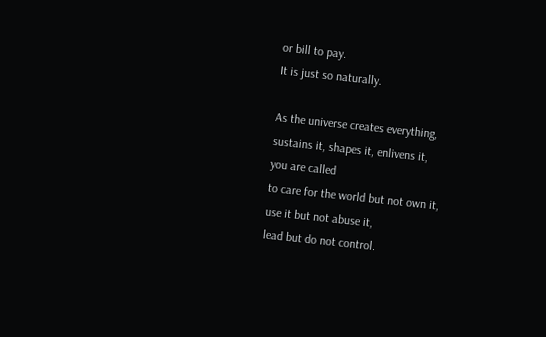or bill to pay.
It is just so naturally.

As the universe creates everything,
sustains it, shapes it, enlivens it,
you are called
to care for the world but not own it,
use it but not abuse it,
lead but do not control.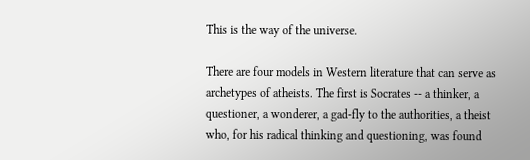This is the way of the universe.

There are four models in Western literature that can serve as archetypes of atheists. The first is Socrates -- a thinker, a questioner, a wonderer, a gad-fly to the authorities, a theist who, for his radical thinking and questioning, was found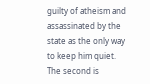guilty of atheism and assassinated by the state as the only way to keep him quiet.
The second is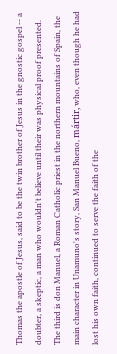Thomas the apostle of Jesus, said to be the twin brother of Jesus in the gnostic gospel -- a doubter, a skeptic, a man who wouldn't believe until their was physical proof presented.
The third is don Manuel, a Roman Catholic priest in the northern mountains of Spain, the main character in Unamuno's story, San Manuel Bueno, mártir, who, even though he had lost his own faith, continued to serve the faith of the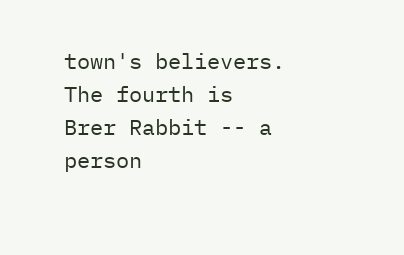town's believers.
The fourth is Brer Rabbit -- a person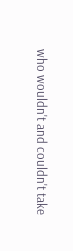who wouldn't and couldn't take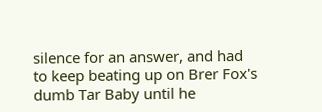silence for an answer, and had to keep beating up on Brer Fox's dumb Tar Baby until he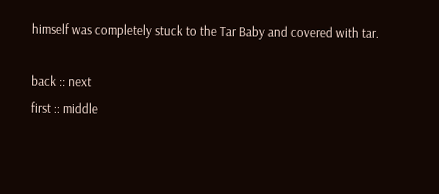himself was completely stuck to the Tar Baby and covered with tar.

back :: next
first :: middle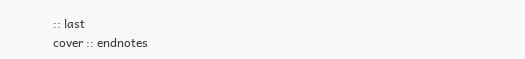:: last
cover :: endnotes